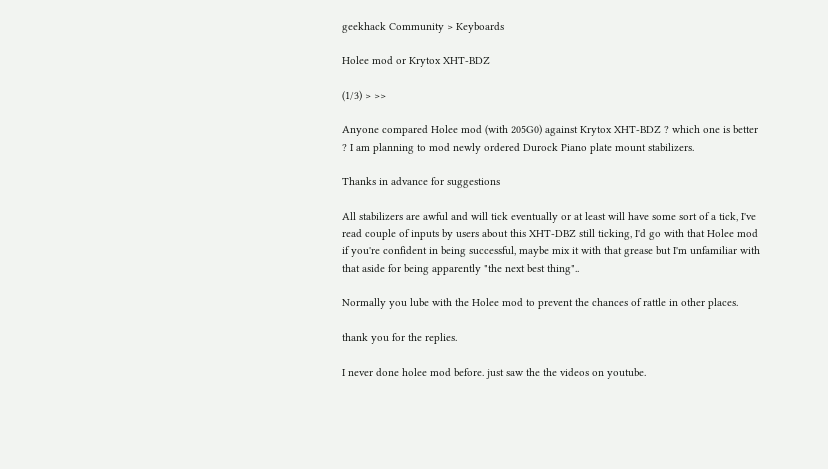geekhack Community > Keyboards

Holee mod or Krytox XHT-BDZ

(1/3) > >>

Anyone compared Holee mod (with 205G0) against Krytox XHT-BDZ ? which one is better ? I am planning to mod newly ordered Durock Piano plate mount stabilizers.

Thanks in advance for suggestions

All stabilizers are awful and will tick eventually or at least will have some sort of a tick, I've read couple of inputs by users about this XHT-DBZ still ticking, I'd go with that Holee mod if you're confident in being successful, maybe mix it with that grease but I'm unfamiliar with that aside for being apparently "the next best thing"..

Normally you lube with the Holee mod to prevent the chances of rattle in other places.

thank you for the replies.

I never done holee mod before. just saw the the videos on youtube.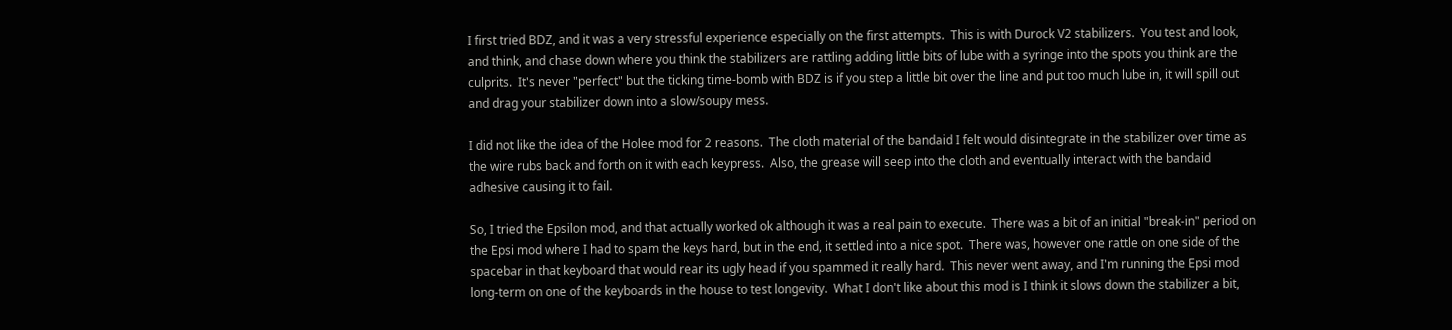I first tried BDZ, and it was a very stressful experience especially on the first attempts.  This is with Durock V2 stabilizers.  You test and look, and think, and chase down where you think the stabilizers are rattling adding little bits of lube with a syringe into the spots you think are the culprits.  It's never "perfect" but the ticking time-bomb with BDZ is if you step a little bit over the line and put too much lube in, it will spill out and drag your stabilizer down into a slow/soupy mess.

I did not like the idea of the Holee mod for 2 reasons.  The cloth material of the bandaid I felt would disintegrate in the stabilizer over time as the wire rubs back and forth on it with each keypress.  Also, the grease will seep into the cloth and eventually interact with the bandaid adhesive causing it to fail.

So, I tried the Epsilon mod, and that actually worked ok although it was a real pain to execute.  There was a bit of an initial "break-in" period on the Epsi mod where I had to spam the keys hard, but in the end, it settled into a nice spot.  There was, however one rattle on one side of the spacebar in that keyboard that would rear its ugly head if you spammed it really hard.  This never went away, and I'm running the Epsi mod long-term on one of the keyboards in the house to test longevity.  What I don't like about this mod is I think it slows down the stabilizer a bit,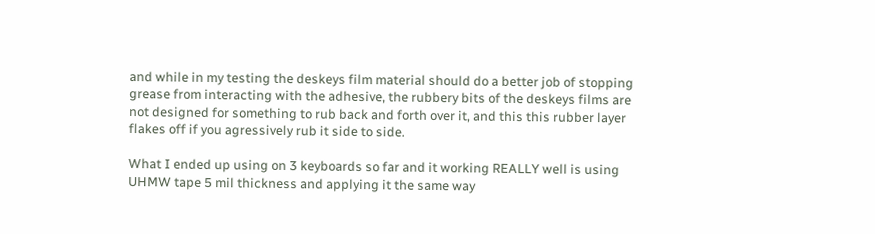and while in my testing the deskeys film material should do a better job of stopping grease from interacting with the adhesive, the rubbery bits of the deskeys films are not designed for something to rub back and forth over it, and this this rubber layer flakes off if you agressively rub it side to side.

What I ended up using on 3 keyboards so far and it working REALLY well is using UHMW tape 5 mil thickness and applying it the same way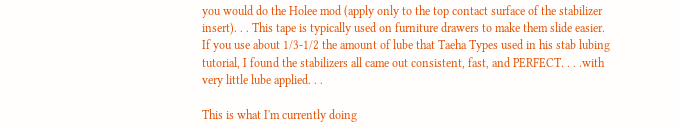you would do the Holee mod (apply only to the top contact surface of the stabilizer insert). . . This tape is typically used on furniture drawers to make them slide easier.  If you use about 1/3-1/2 the amount of lube that Taeha Types used in his stab lubing tutorial, I found the stabilizers all came out consistent, fast, and PERFECT. . . .with very little lube applied. . .

This is what I'm currently doing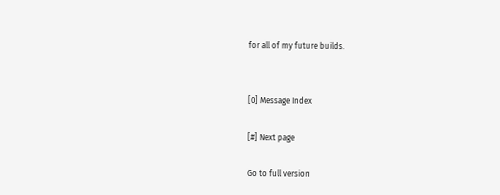for all of my future builds.


[0] Message Index

[#] Next page

Go to full version